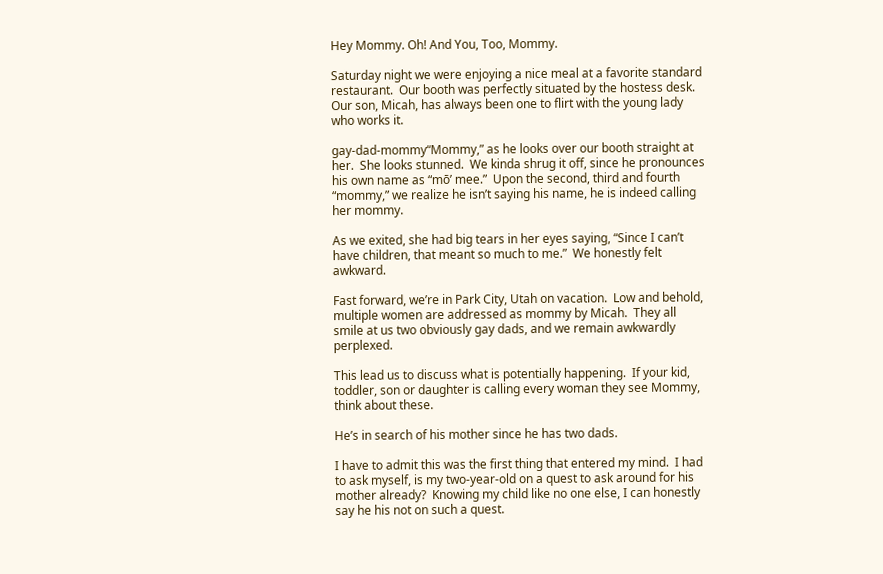Hey Mommy. Oh! And You, Too, Mommy.

Saturday night we were enjoying a nice meal at a favorite standard restaurant.  Our booth was perfectly situated by the hostess desk.  Our son, Micah, has always been one to flirt with the young lady who works it.

gay-dad-mommy“Mommy,” as he looks over our booth straight at her.  She looks stunned.  We kinda shrug it off, since he pronounces his own name as “mō’ mee.”  Upon the second, third and fourth “mommy,” we realize he isn’t saying his name, he is indeed calling her mommy.

As we exited, she had big tears in her eyes saying, “Since I can’t have children, that meant so much to me.”  We honestly felt awkward.

Fast forward, we’re in Park City, Utah on vacation.  Low and behold, multiple women are addressed as mommy by Micah.  They all smile at us two obviously gay dads, and we remain awkwardly perplexed.

This lead us to discuss what is potentially happening.  If your kid, toddler, son or daughter is calling every woman they see Mommy, think about these.

He’s in search of his mother since he has two dads.

I have to admit this was the first thing that entered my mind.  I had to ask myself, is my two-year-old on a quest to ask around for his mother already?  Knowing my child like no one else, I can honestly say he his not on such a quest.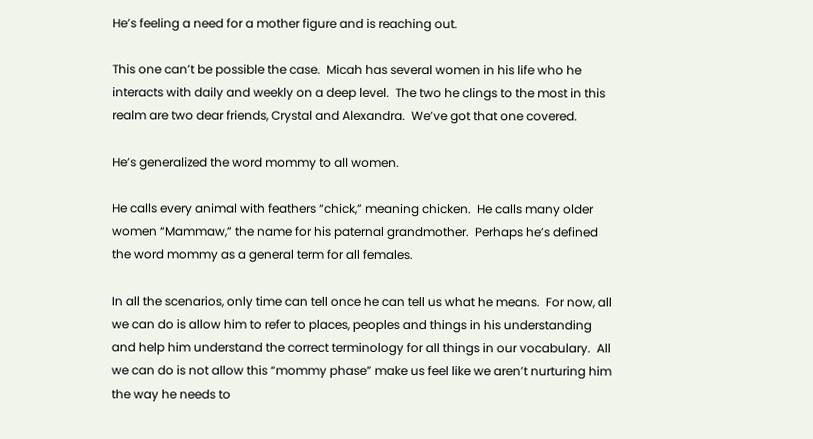He’s feeling a need for a mother figure and is reaching out.

This one can’t be possible the case.  Micah has several women in his life who he interacts with daily and weekly on a deep level.  The two he clings to the most in this realm are two dear friends, Crystal and Alexandra.  We’ve got that one covered.

He’s generalized the word mommy to all women.

He calls every animal with feathers “chick,” meaning chicken.  He calls many older women “Mammaw,” the name for his paternal grandmother.  Perhaps he’s defined the word mommy as a general term for all females.

In all the scenarios, only time can tell once he can tell us what he means.  For now, all we can do is allow him to refer to places, peoples and things in his understanding and help him understand the correct terminology for all things in our vocabulary.  All we can do is not allow this “mommy phase” make us feel like we aren’t nurturing him the way he needs to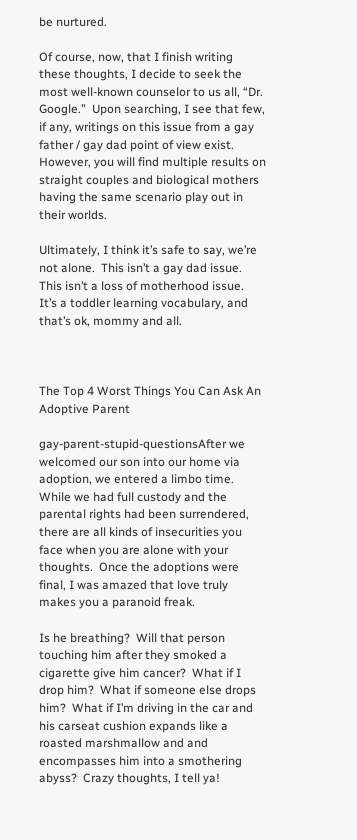be nurtured.

Of course, now, that I finish writing these thoughts, I decide to seek the most well-known counselor to us all, “Dr. Google.”  Upon searching, I see that few, if any, writings on this issue from a gay father / gay dad point of view exist.  However, you will find multiple results on straight couples and biological mothers having the same scenario play out in their worlds.

Ultimately, I think it’s safe to say, we’re not alone.  This isn’t a gay dad issue.  This isn’t a loss of motherhood issue.  It’s a toddler learning vocabulary, and that’s ok, mommy and all.



The Top 4 Worst Things You Can Ask An Adoptive Parent

gay-parent-stupid-questionsAfter we welcomed our son into our home via adoption, we entered a limbo time.  While we had full custody and the parental rights had been surrendered, there are all kinds of insecurities you face when you are alone with your thoughts.  Once the adoptions were final, I was amazed that love truly makes you a paranoid freak.

Is he breathing?  Will that person touching him after they smoked a cigarette give him cancer?  What if I drop him?  What if someone else drops him?  What if I’m driving in the car and his carseat cushion expands like a roasted marshmallow and and encompasses him into a smothering abyss?  Crazy thoughts, I tell ya!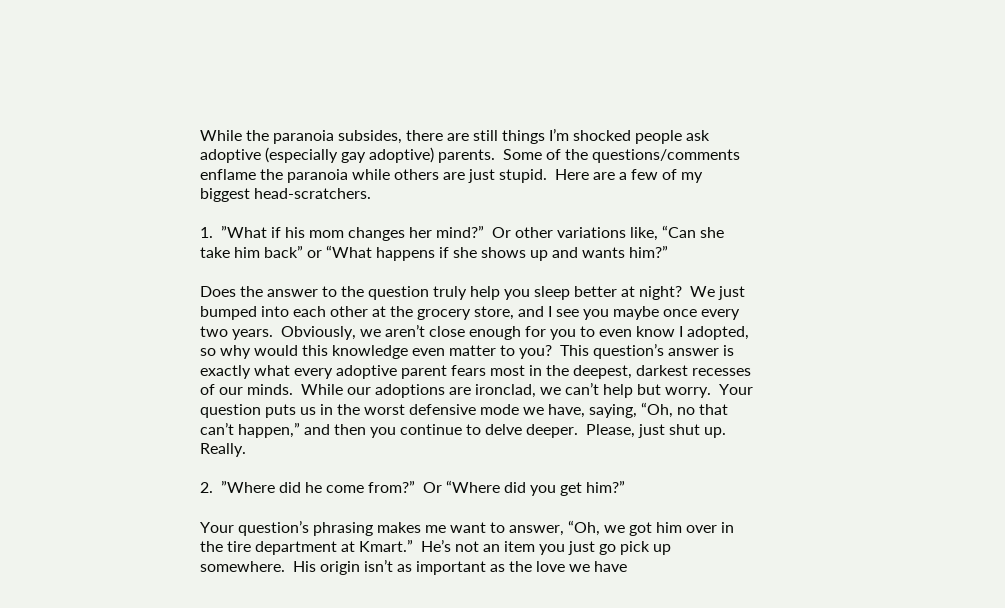While the paranoia subsides, there are still things I’m shocked people ask adoptive (especially gay adoptive) parents.  Some of the questions/comments enflame the paranoia while others are just stupid.  Here are a few of my biggest head-scratchers.

1.  ”What if his mom changes her mind?”  Or other variations like, “Can she take him back” or “What happens if she shows up and wants him?”

Does the answer to the question truly help you sleep better at night?  We just bumped into each other at the grocery store, and I see you maybe once every two years.  Obviously, we aren’t close enough for you to even know I adopted, so why would this knowledge even matter to you?  This question’s answer is exactly what every adoptive parent fears most in the deepest, darkest recesses of our minds.  While our adoptions are ironclad, we can’t help but worry.  Your question puts us in the worst defensive mode we have, saying, “Oh, no that can’t happen,” and then you continue to delve deeper.  Please, just shut up.  Really.

2.  ”Where did he come from?”  Or “Where did you get him?”

Your question’s phrasing makes me want to answer, “Oh, we got him over in the tire department at Kmart.”  He’s not an item you just go pick up somewhere.  His origin isn’t as important as the love we have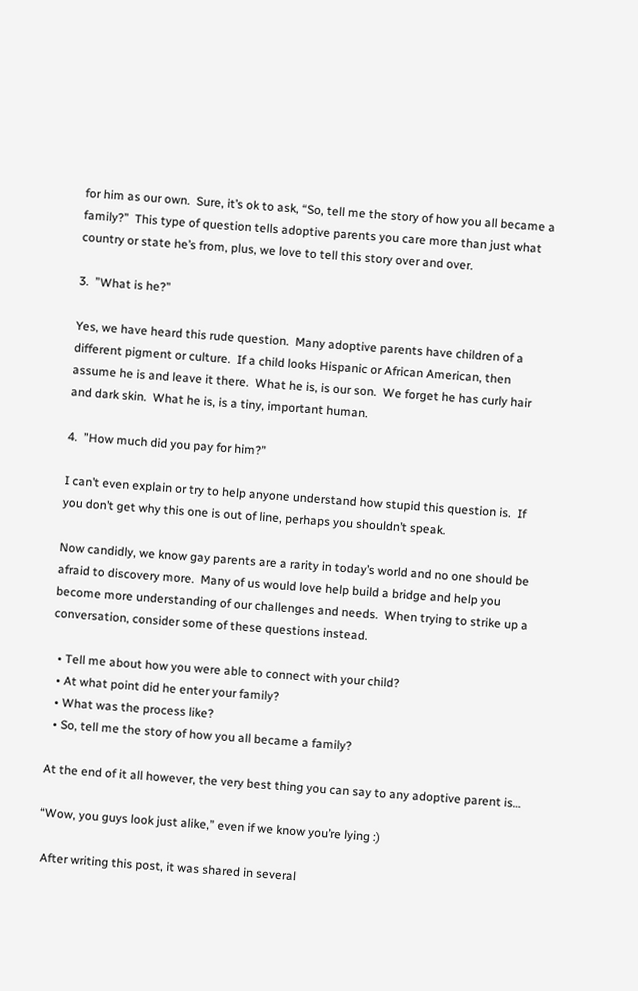for him as our own.  Sure, it’s ok to ask, “So, tell me the story of how you all became a family?”  This type of question tells adoptive parents you care more than just what country or state he’s from, plus, we love to tell this story over and over.

3.  ”What is he?”

Yes, we have heard this rude question.  Many adoptive parents have children of a different pigment or culture.  If a child looks Hispanic or African American, then assume he is and leave it there.  What he is, is our son.  We forget he has curly hair and dark skin.  What he is, is a tiny, important human.

4.  ”How much did you pay for him?”

I can’t even explain or try to help anyone understand how stupid this question is.  If you don’t get why this one is out of line, perhaps you shouldn’t speak.

Now candidly, we know gay parents are a rarity in today’s world and no one should be afraid to discovery more.  Many of us would love help build a bridge and help you become more understanding of our challenges and needs.  When trying to strike up a conversation, consider some of these questions instead.

  • Tell me about how you were able to connect with your child?
  • At what point did he enter your family?
  • What was the process like?
  • So, tell me the story of how you all became a family?

At the end of it all however, the very best thing you can say to any adoptive parent is…

“Wow, you guys look just alike,” even if we know you’re lying :)

 After writing this post, it was shared in several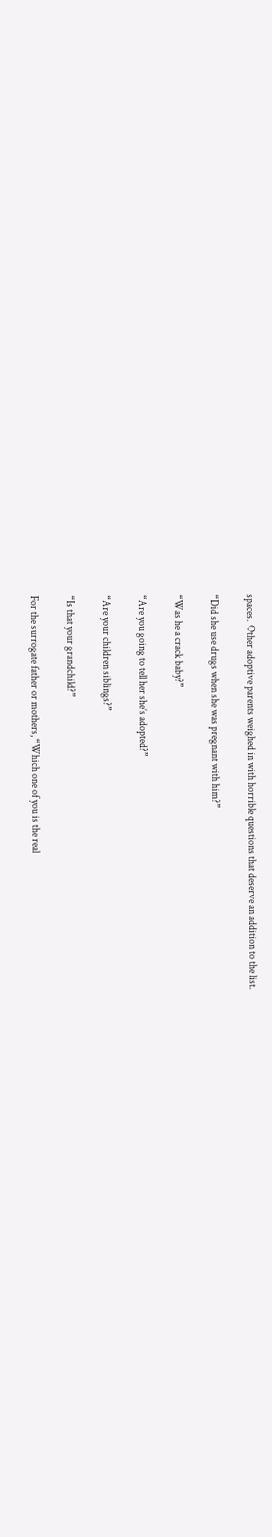spaces.  Other adoptive parents weighed in with horrible questions that deserve an addition to the list.

“Did she use drugs when she was pregnant with him?”

“Was he a crack baby?”

“Are you going to tell her she’s adopted?”

“Are your children siblings?”

“Is that your grandchild?”

For the surrogate father or mothers, “Which one of you is the real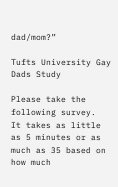dad/mom?”

Tufts University Gay Dads Study

Please take the following survey.  It takes as little as 5 minutes or as much as 35 based on how much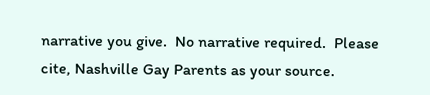narrative you give.  No narrative required.  Please cite, Nashville Gay Parents as your source.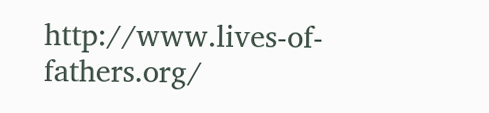http://www.lives-of-fathers.org/